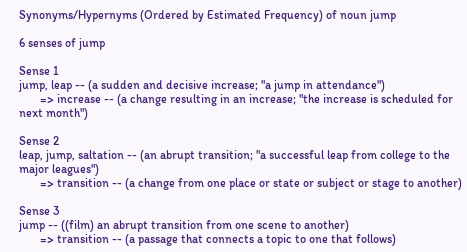Synonyms/Hypernyms (Ordered by Estimated Frequency) of noun jump

6 senses of jump

Sense 1
jump, leap -- (a sudden and decisive increase; "a jump in attendance")
       => increase -- (a change resulting in an increase; "the increase is scheduled for next month")

Sense 2
leap, jump, saltation -- (an abrupt transition; "a successful leap from college to the major leagues")
       => transition -- (a change from one place or state or subject or stage to another)

Sense 3
jump -- ((film) an abrupt transition from one scene to another)
       => transition -- (a passage that connects a topic to one that follows)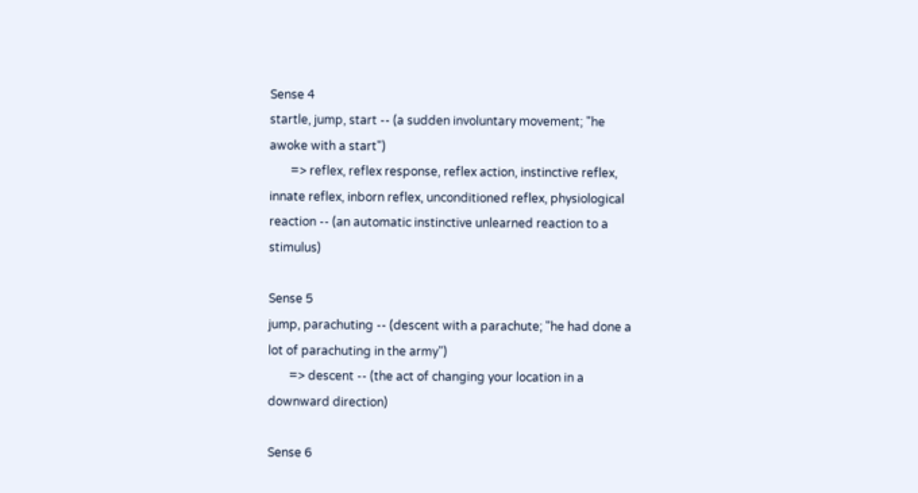Sense 4
startle, jump, start -- (a sudden involuntary movement; "he awoke with a start")
       => reflex, reflex response, reflex action, instinctive reflex, innate reflex, inborn reflex, unconditioned reflex, physiological reaction -- (an automatic instinctive unlearned reaction to a stimulus)

Sense 5
jump, parachuting -- (descent with a parachute; "he had done a lot of parachuting in the army")
       => descent -- (the act of changing your location in a downward direction)

Sense 6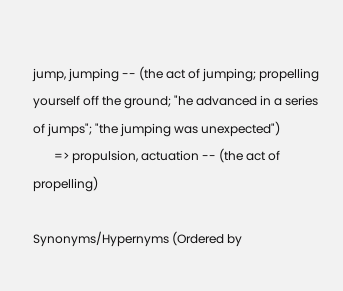jump, jumping -- (the act of jumping; propelling yourself off the ground; "he advanced in a series of jumps"; "the jumping was unexpected")
       => propulsion, actuation -- (the act of propelling)

Synonyms/Hypernyms (Ordered by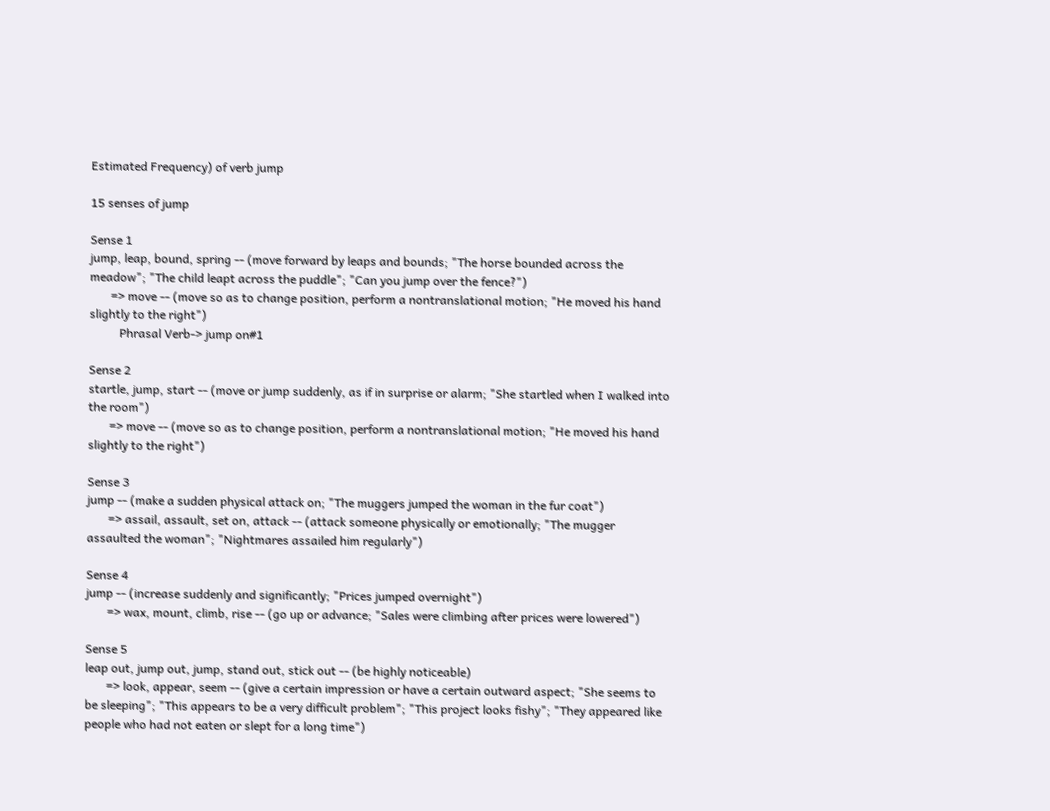Estimated Frequency) of verb jump

15 senses of jump

Sense 1
jump, leap, bound, spring -- (move forward by leaps and bounds; "The horse bounded across the meadow"; "The child leapt across the puddle"; "Can you jump over the fence?")
       => move -- (move so as to change position, perform a nontranslational motion; "He moved his hand slightly to the right")
          Phrasal Verb-> jump on#1

Sense 2
startle, jump, start -- (move or jump suddenly, as if in surprise or alarm; "She startled when I walked into the room")
       => move -- (move so as to change position, perform a nontranslational motion; "He moved his hand slightly to the right")

Sense 3
jump -- (make a sudden physical attack on; "The muggers jumped the woman in the fur coat")
       => assail, assault, set on, attack -- (attack someone physically or emotionally; "The mugger assaulted the woman"; "Nightmares assailed him regularly")

Sense 4
jump -- (increase suddenly and significantly; "Prices jumped overnight")
       => wax, mount, climb, rise -- (go up or advance; "Sales were climbing after prices were lowered")

Sense 5
leap out, jump out, jump, stand out, stick out -- (be highly noticeable)
       => look, appear, seem -- (give a certain impression or have a certain outward aspect; "She seems to be sleeping"; "This appears to be a very difficult problem"; "This project looks fishy"; "They appeared like people who had not eaten or slept for a long time")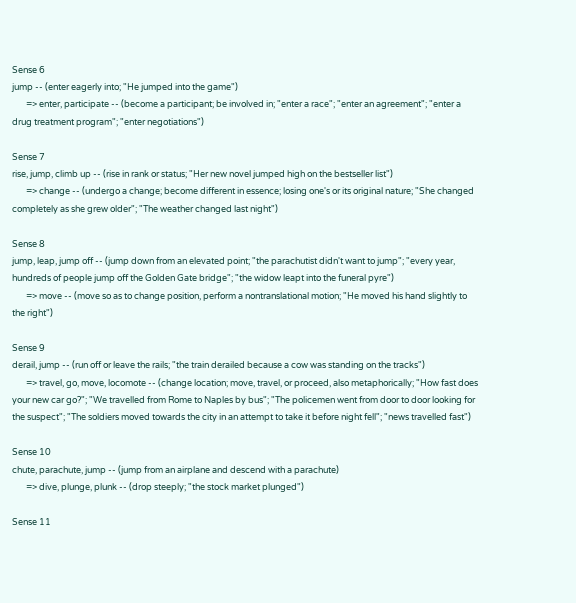Sense 6
jump -- (enter eagerly into; "He jumped into the game")
       => enter, participate -- (become a participant; be involved in; "enter a race"; "enter an agreement"; "enter a drug treatment program"; "enter negotiations")

Sense 7
rise, jump, climb up -- (rise in rank or status; "Her new novel jumped high on the bestseller list")
       => change -- (undergo a change; become different in essence; losing one's or its original nature; "She changed completely as she grew older"; "The weather changed last night")

Sense 8
jump, leap, jump off -- (jump down from an elevated point; "the parachutist didn't want to jump"; "every year, hundreds of people jump off the Golden Gate bridge"; "the widow leapt into the funeral pyre")
       => move -- (move so as to change position, perform a nontranslational motion; "He moved his hand slightly to the right")

Sense 9
derail, jump -- (run off or leave the rails; "the train derailed because a cow was standing on the tracks")
       => travel, go, move, locomote -- (change location; move, travel, or proceed, also metaphorically; "How fast does your new car go?"; "We travelled from Rome to Naples by bus"; "The policemen went from door to door looking for the suspect"; "The soldiers moved towards the city in an attempt to take it before night fell"; "news travelled fast")

Sense 10
chute, parachute, jump -- (jump from an airplane and descend with a parachute)
       => dive, plunge, plunk -- (drop steeply; "the stock market plunged")

Sense 11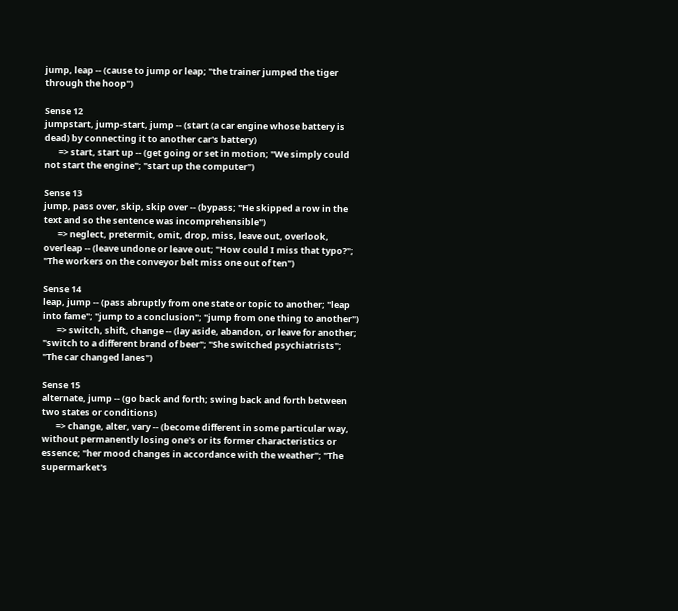jump, leap -- (cause to jump or leap; "the trainer jumped the tiger through the hoop")

Sense 12
jumpstart, jump-start, jump -- (start (a car engine whose battery is dead) by connecting it to another car's battery)
       => start, start up -- (get going or set in motion; "We simply could not start the engine"; "start up the computer")

Sense 13
jump, pass over, skip, skip over -- (bypass; "He skipped a row in the text and so the sentence was incomprehensible")
       => neglect, pretermit, omit, drop, miss, leave out, overlook, overleap -- (leave undone or leave out; "How could I miss that typo?"; "The workers on the conveyor belt miss one out of ten")

Sense 14
leap, jump -- (pass abruptly from one state or topic to another; "leap into fame"; "jump to a conclusion"; "jump from one thing to another")
       => switch, shift, change -- (lay aside, abandon, or leave for another; "switch to a different brand of beer"; "She switched psychiatrists"; "The car changed lanes")

Sense 15
alternate, jump -- (go back and forth; swing back and forth between two states or conditions)
       => change, alter, vary -- (become different in some particular way, without permanently losing one's or its former characteristics or essence; "her mood changes in accordance with the weather"; "The supermarket's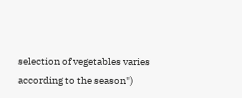selection of vegetables varies according to the season")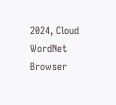2024, Cloud WordNet Browser